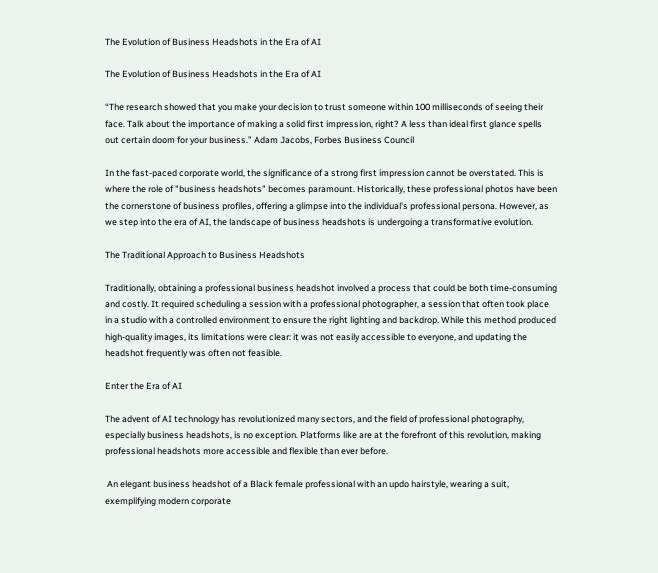The Evolution of Business Headshots in the Era of AI

The Evolution of Business Headshots in the Era of AI

“The research showed that you make your decision to trust someone within 100 milliseconds of seeing their face. Talk about the importance of making a solid first impression, right? A less than ideal first glance spells out certain doom for your business.” Adam Jacobs, Forbes Business Council

In the fast-paced corporate world, the significance of a strong first impression cannot be overstated. This is where the role of "business headshots" becomes paramount. Historically, these professional photos have been the cornerstone of business profiles, offering a glimpse into the individual's professional persona. However, as we step into the era of AI, the landscape of business headshots is undergoing a transformative evolution.

The Traditional Approach to Business Headshots

Traditionally, obtaining a professional business headshot involved a process that could be both time-consuming and costly. It required scheduling a session with a professional photographer, a session that often took place in a studio with a controlled environment to ensure the right lighting and backdrop. While this method produced high-quality images, its limitations were clear: it was not easily accessible to everyone, and updating the headshot frequently was often not feasible.

Enter the Era of AI

The advent of AI technology has revolutionized many sectors, and the field of professional photography, especially business headshots, is no exception. Platforms like are at the forefront of this revolution, making professional headshots more accessible and flexible than ever before.

 An elegant business headshot of a Black female professional with an updo hairstyle, wearing a suit, exemplifying modern corporate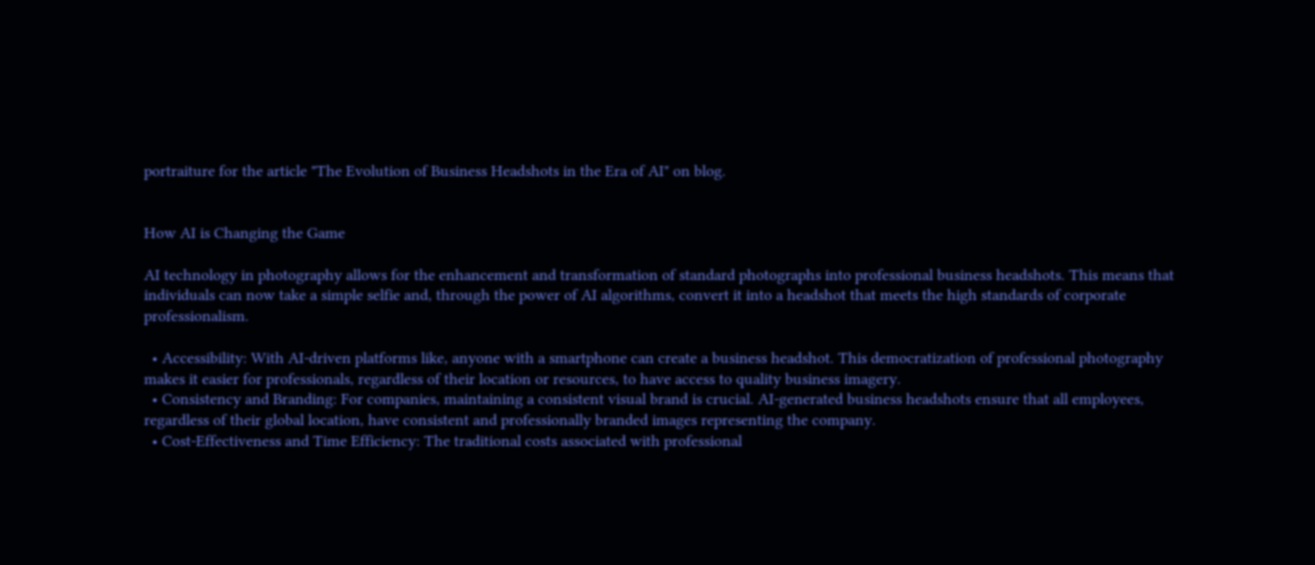portraiture for the article "The Evolution of Business Headshots in the Era of AI" on blog.


How AI is Changing the Game

AI technology in photography allows for the enhancement and transformation of standard photographs into professional business headshots. This means that individuals can now take a simple selfie and, through the power of AI algorithms, convert it into a headshot that meets the high standards of corporate professionalism.

  • Accessibility: With AI-driven platforms like, anyone with a smartphone can create a business headshot. This democratization of professional photography makes it easier for professionals, regardless of their location or resources, to have access to quality business imagery.
  • Consistency and Branding: For companies, maintaining a consistent visual brand is crucial. AI-generated business headshots ensure that all employees, regardless of their global location, have consistent and professionally branded images representing the company.
  • Cost-Effectiveness and Time Efficiency: The traditional costs associated with professional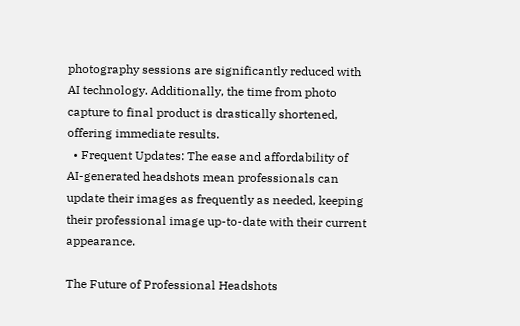photography sessions are significantly reduced with AI technology. Additionally, the time from photo capture to final product is drastically shortened, offering immediate results.
  • Frequent Updates: The ease and affordability of AI-generated headshots mean professionals can update their images as frequently as needed, keeping their professional image up-to-date with their current appearance.

The Future of Professional Headshots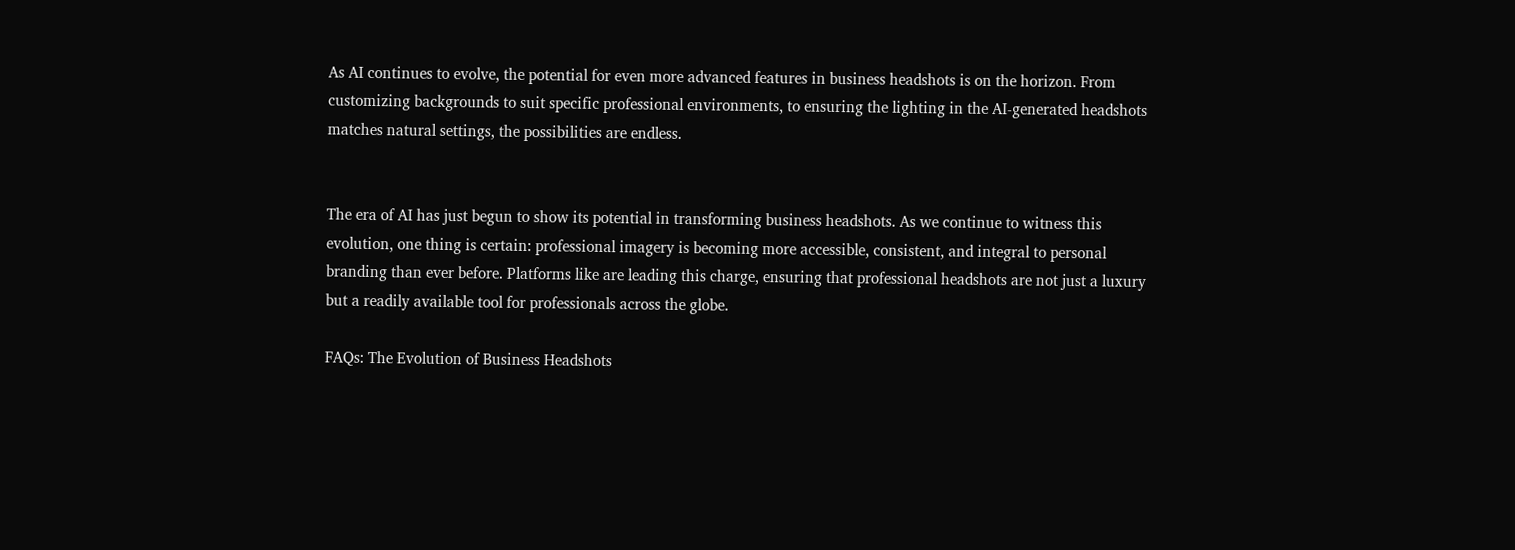As AI continues to evolve, the potential for even more advanced features in business headshots is on the horizon. From customizing backgrounds to suit specific professional environments, to ensuring the lighting in the AI-generated headshots matches natural settings, the possibilities are endless.


The era of AI has just begun to show its potential in transforming business headshots. As we continue to witness this evolution, one thing is certain: professional imagery is becoming more accessible, consistent, and integral to personal branding than ever before. Platforms like are leading this charge, ensuring that professional headshots are not just a luxury but a readily available tool for professionals across the globe.

FAQs: The Evolution of Business Headshots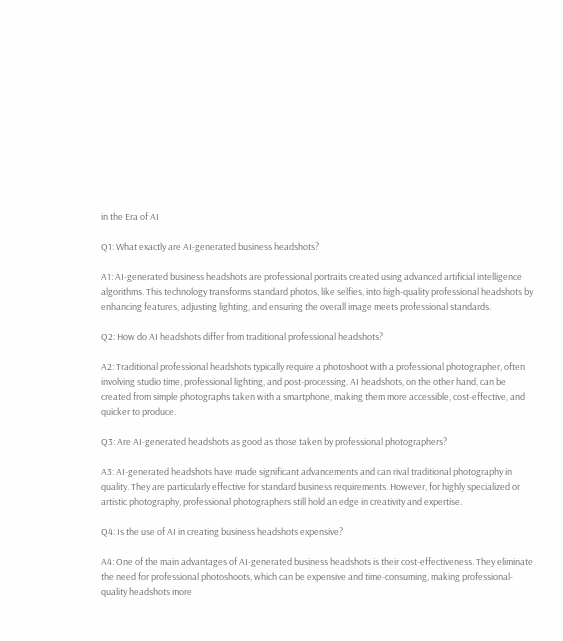in the Era of AI

Q1: What exactly are AI-generated business headshots?

A1: AI-generated business headshots are professional portraits created using advanced artificial intelligence algorithms. This technology transforms standard photos, like selfies, into high-quality professional headshots by enhancing features, adjusting lighting, and ensuring the overall image meets professional standards.

Q2: How do AI headshots differ from traditional professional headshots?

A2: Traditional professional headshots typically require a photoshoot with a professional photographer, often involving studio time, professional lighting, and post-processing. AI headshots, on the other hand, can be created from simple photographs taken with a smartphone, making them more accessible, cost-effective, and quicker to produce.

Q3: Are AI-generated headshots as good as those taken by professional photographers?

A3: AI-generated headshots have made significant advancements and can rival traditional photography in quality. They are particularly effective for standard business requirements. However, for highly specialized or artistic photography, professional photographers still hold an edge in creativity and expertise.

Q4: Is the use of AI in creating business headshots expensive?

A4: One of the main advantages of AI-generated business headshots is their cost-effectiveness. They eliminate the need for professional photoshoots, which can be expensive and time-consuming, making professional-quality headshots more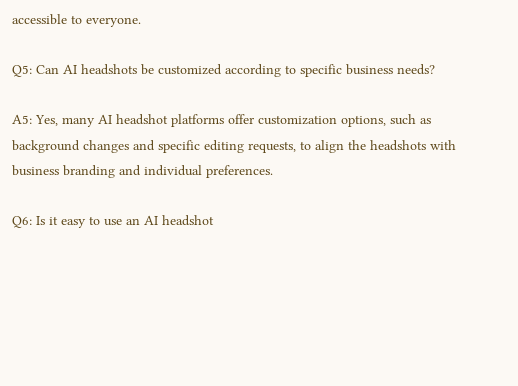accessible to everyone.

Q5: Can AI headshots be customized according to specific business needs?

A5: Yes, many AI headshot platforms offer customization options, such as background changes and specific editing requests, to align the headshots with business branding and individual preferences.

Q6: Is it easy to use an AI headshot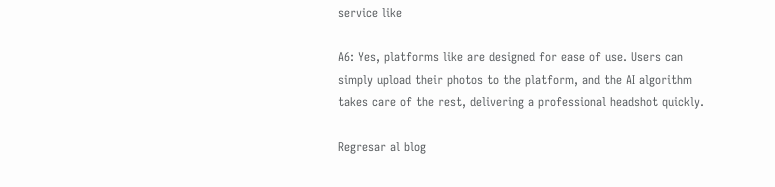service like

A6: Yes, platforms like are designed for ease of use. Users can simply upload their photos to the platform, and the AI algorithm takes care of the rest, delivering a professional headshot quickly.

Regresar al blog